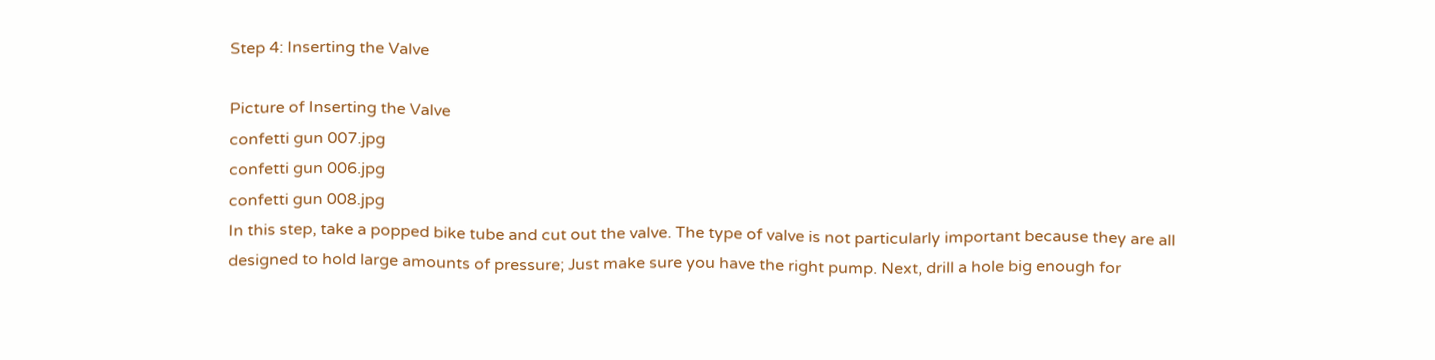Step 4: Inserting the Valve

Picture of Inserting the Valve
confetti gun 007.jpg
confetti gun 006.jpg
confetti gun 008.jpg
In this step, take a popped bike tube and cut out the valve. The type of valve is not particularly important because they are all designed to hold large amounts of pressure; Just make sure you have the right pump. Next, drill a hole big enough for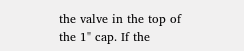the valve in the top of the 1" cap. If the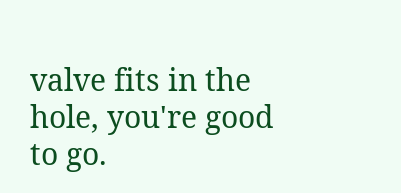valve fits in the hole, you're good to go.